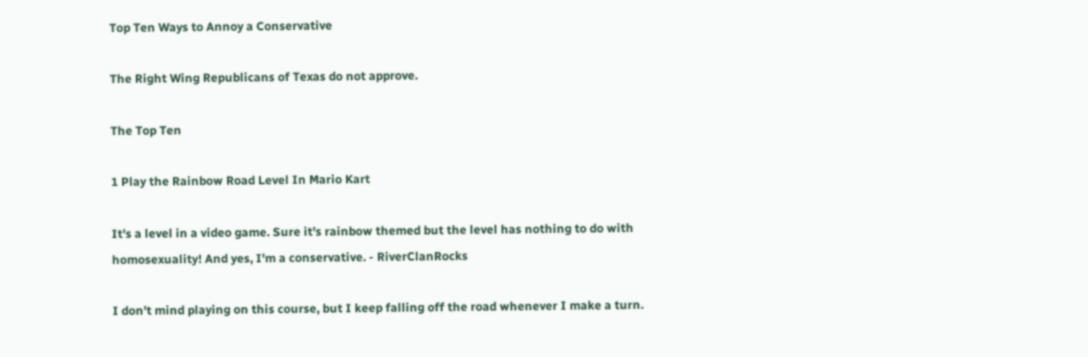Top Ten Ways to Annoy a Conservative

The Right Wing Republicans of Texas do not approve.

The Top Ten

1 Play the Rainbow Road Level In Mario Kart

It's a level in a video game. Sure it's rainbow themed but the level has nothing to do with homosexuality! And yes, I'm a conservative. - RiverClanRocks

I don't mind playing on this course, but I keep falling off the road whenever I make a turn.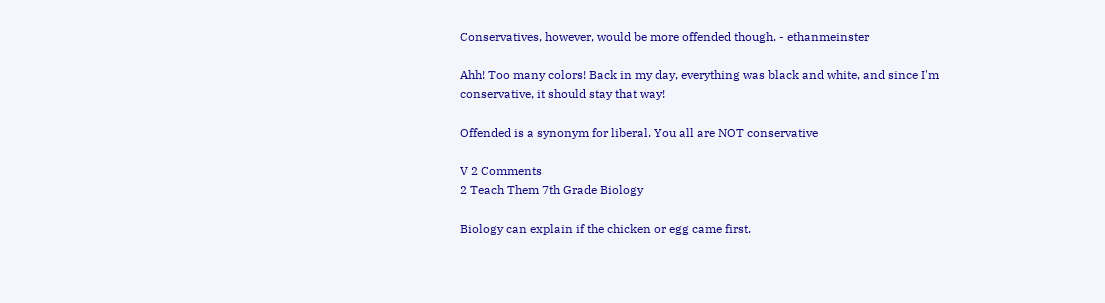Conservatives, however, would be more offended though. - ethanmeinster

Ahh! Too many colors! Back in my day, everything was black and white, and since I'm conservative, it should stay that way!

Offended is a synonym for liberal. You all are NOT conservative

V 2 Comments
2 Teach Them 7th Grade Biology

Biology can explain if the chicken or egg came first.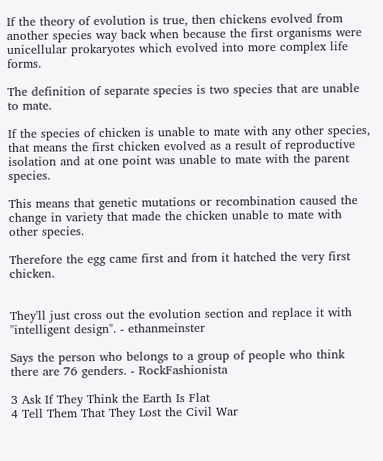If the theory of evolution is true, then chickens evolved from another species way back when because the first organisms were unicellular prokaryotes which evolved into more complex life forms.

The definition of separate species is two species that are unable to mate.

If the species of chicken is unable to mate with any other species, that means the first chicken evolved as a result of reproductive isolation and at one point was unable to mate with the parent species.

This means that genetic mutations or recombination caused the change in variety that made the chicken unable to mate with other species.

Therefore the egg came first and from it hatched the very first chicken.


They'll just cross out the evolution section and replace it with "intelligent design". - ethanmeinster

Says the person who belongs to a group of people who think there are 76 genders. - RockFashionista

3 Ask If They Think the Earth Is Flat
4 Tell Them That They Lost the Civil War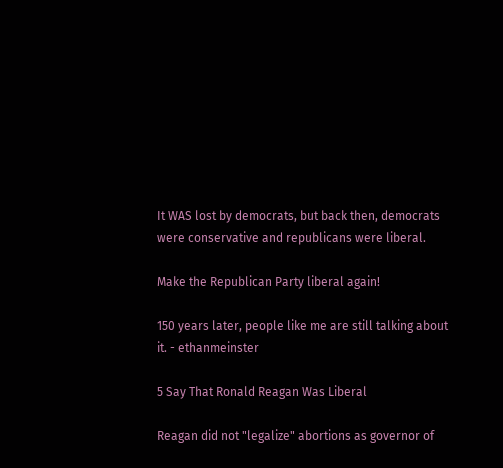It WAS lost by democrats, but back then, democrats were conservative and republicans were liberal.

Make the Republican Party liberal again!

150 years later, people like me are still talking about it. - ethanmeinster

5 Say That Ronald Reagan Was Liberal

Reagan did not "legalize" abortions as governor of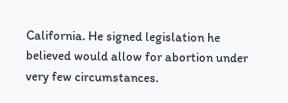California. He signed legislation he believed would allow for abortion under very few circumstances.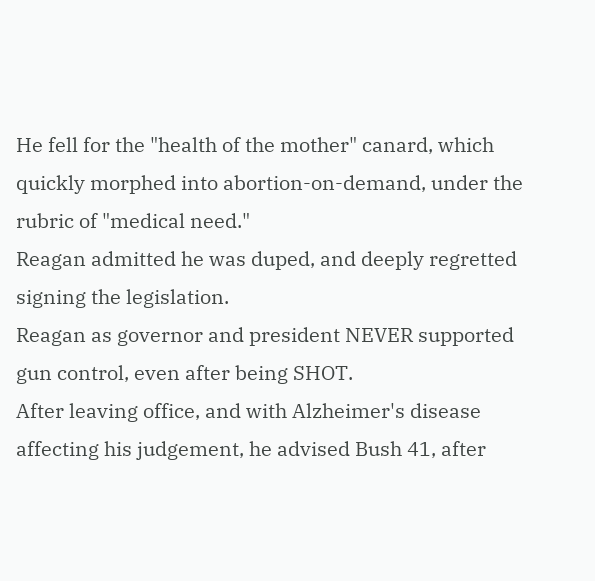He fell for the "health of the mother" canard, which quickly morphed into abortion-on-demand, under the rubric of "medical need."
Reagan admitted he was duped, and deeply regretted signing the legislation.
Reagan as governor and president NEVER supported gun control, even after being SHOT.
After leaving office, and with Alzheimer's disease affecting his judgement, he advised Bush 41, after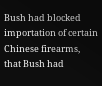Bush had blocked importation of certain Chinese firearms, that Bush had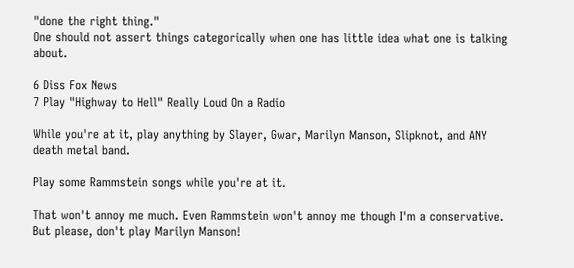"done the right thing."
One should not assert things categorically when one has little idea what one is talking about.

6 Diss Fox News
7 Play "Highway to Hell" Really Loud On a Radio

While you're at it, play anything by Slayer, Gwar, Marilyn Manson, Slipknot, and ANY death metal band.

Play some Rammstein songs while you're at it.

That won't annoy me much. Even Rammstein won't annoy me though I'm a conservative. But please, don't play Marilyn Manson!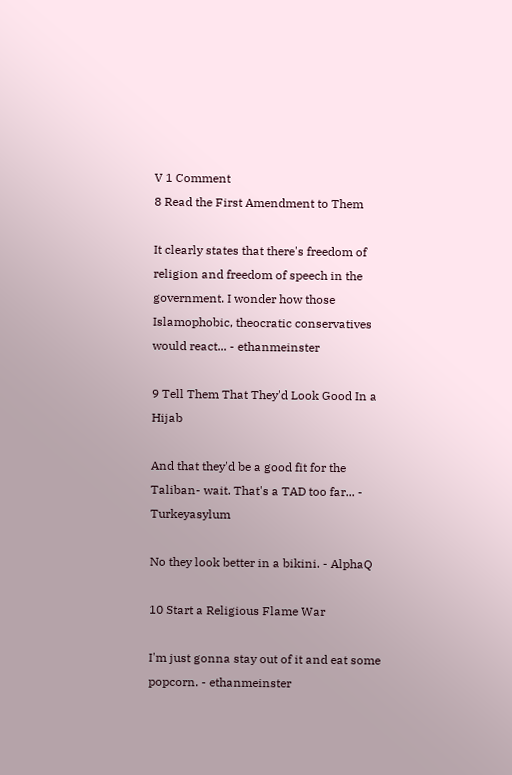V 1 Comment
8 Read the First Amendment to Them

It clearly states that there's freedom of religion and freedom of speech in the government. I wonder how those Islamophobic, theocratic conservatives would react... - ethanmeinster

9 Tell Them That They'd Look Good In a Hijab

And that they'd be a good fit for the Taliban- wait. That's a TAD too far... - Turkeyasylum

No they look better in a bikini. - AlphaQ

10 Start a Religious Flame War

I'm just gonna stay out of it and eat some popcorn. - ethanmeinster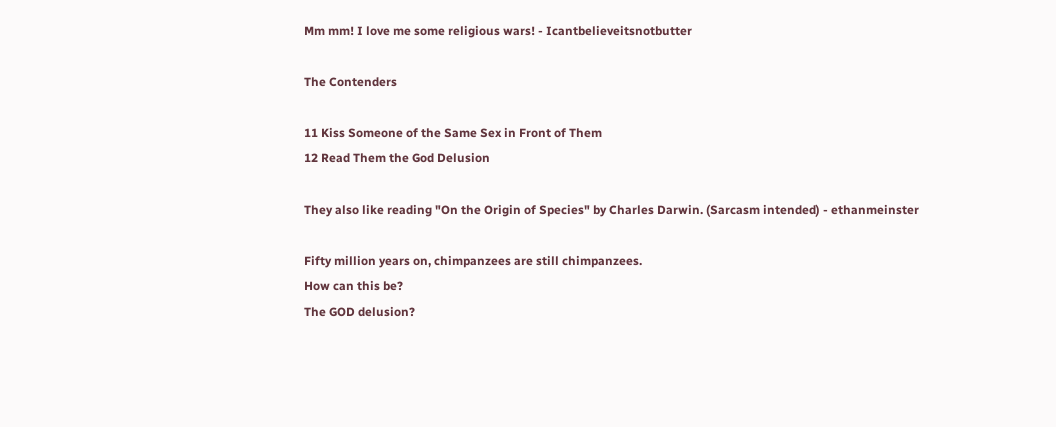Mm mm! I love me some religious wars! - Icantbelieveitsnotbutter

The Contenders

11 Kiss Someone of the Same Sex in Front of Them
12 Read Them the God Delusion

They also like reading "On the Origin of Species" by Charles Darwin. (Sarcasm intended) - ethanmeinster

Fifty million years on, chimpanzees are still chimpanzees.
How can this be?
The GOD delusion?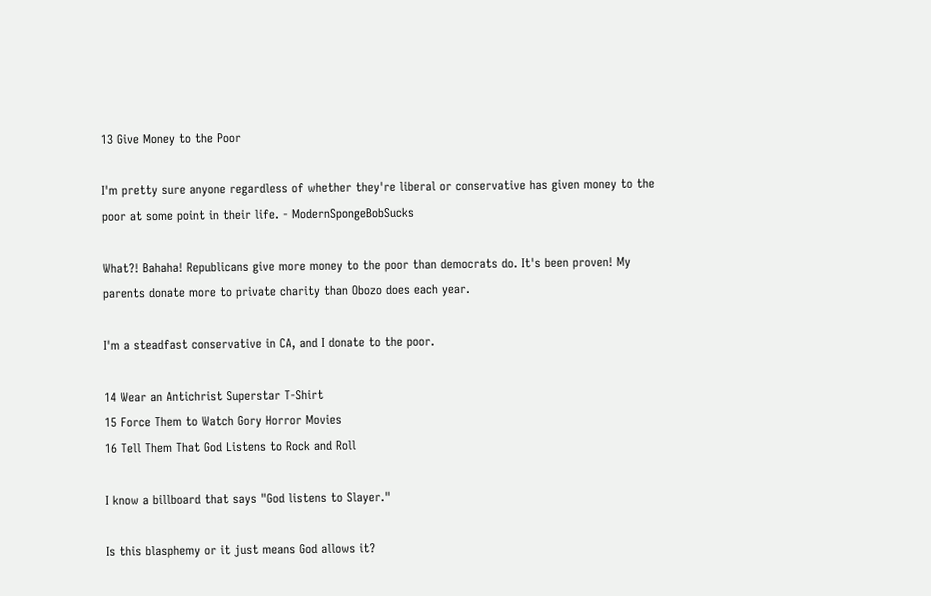13 Give Money to the Poor

I'm pretty sure anyone regardless of whether they're liberal or conservative has given money to the poor at some point in their life. - ModernSpongeBobSucks

What?! Bahaha! Republicans give more money to the poor than democrats do. It's been proven! My parents donate more to private charity than Obozo does each year.

I'm a steadfast conservative in CA, and I donate to the poor.

14 Wear an Antichrist Superstar T-Shirt
15 Force Them to Watch Gory Horror Movies
16 Tell Them That God Listens to Rock and Roll

I know a billboard that says "God listens to Slayer."

Is this blasphemy or it just means God allows it?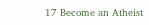17 Become an Atheist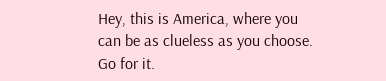Hey, this is America, where you can be as clueless as you choose.
Go for it.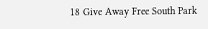18 Give Away Free South Park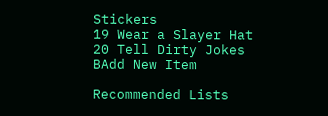Stickers
19 Wear a Slayer Hat
20 Tell Dirty Jokes
BAdd New Item

Recommended Lists